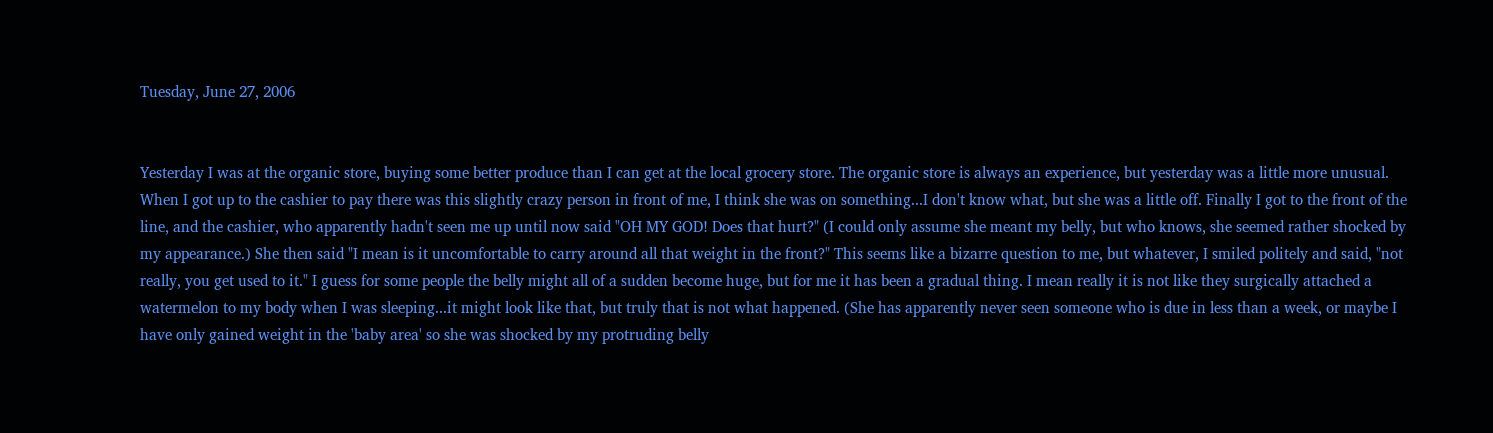Tuesday, June 27, 2006


Yesterday I was at the organic store, buying some better produce than I can get at the local grocery store. The organic store is always an experience, but yesterday was a little more unusual. When I got up to the cashier to pay there was this slightly crazy person in front of me, I think she was on something...I don't know what, but she was a little off. Finally I got to the front of the line, and the cashier, who apparently hadn't seen me up until now said "OH MY GOD! Does that hurt?" (I could only assume she meant my belly, but who knows, she seemed rather shocked by my appearance.) She then said "I mean is it uncomfortable to carry around all that weight in the front?" This seems like a bizarre question to me, but whatever, I smiled politely and said, "not really, you get used to it." I guess for some people the belly might all of a sudden become huge, but for me it has been a gradual thing. I mean really it is not like they surgically attached a watermelon to my body when I was sleeping...it might look like that, but truly that is not what happened. (She has apparently never seen someone who is due in less than a week, or maybe I have only gained weight in the 'baby area' so she was shocked by my protruding belly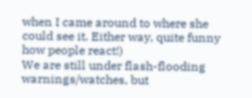when I came around to where she could see it. Either way, quite funny how people react!)
We are still under flash-flooding warnings/watches, but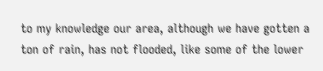to my knowledge our area, although we have gotten a ton of rain, has not flooded, like some of the lower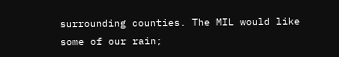surrounding counties. The MIL would like some of our rain;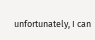unfortunately, I can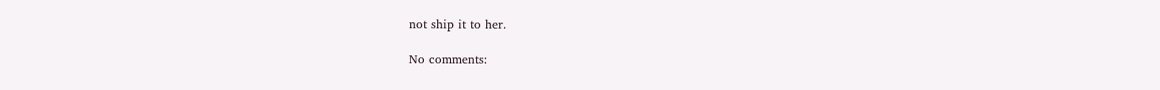not ship it to her.

No comments: